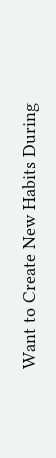Want to Create New Habits During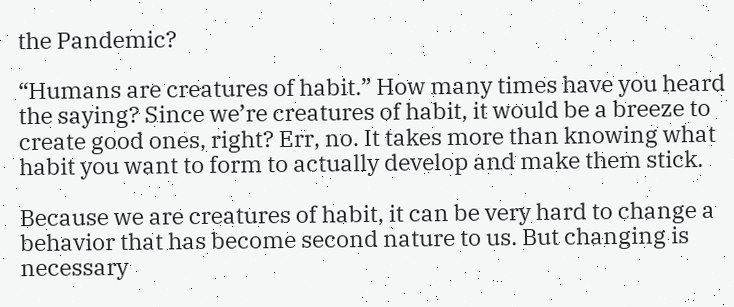the Pandemic?

“Humans are creatures of habit.” How many times have you heard the saying? Since we’re creatures of habit, it would be a breeze to create good ones, right? Err, no. It takes more than knowing what habit you want to form to actually develop and make them stick.

Because we are creatures of habit, it can be very hard to change a behavior that has become second nature to us. But changing is necessary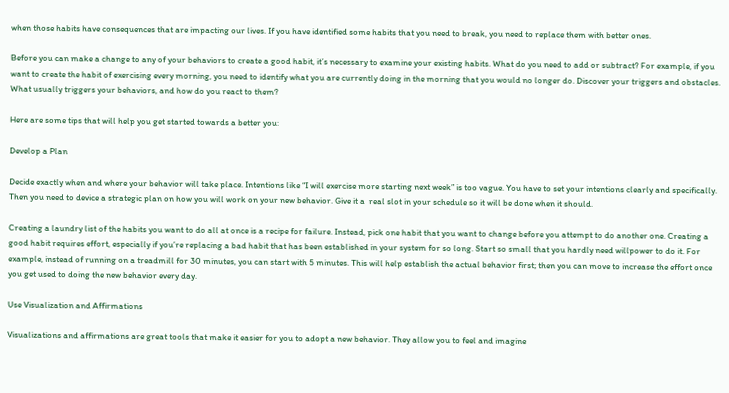when those habits have consequences that are impacting our lives. If you have identified some habits that you need to break, you need to replace them with better ones.

Before you can make a change to any of your behaviors to create a good habit, it’s necessary to examine your existing habits. What do you need to add or subtract? For example, if you want to create the habit of exercising every morning, you need to identify what you are currently doing in the morning that you would no longer do. Discover your triggers and obstacles. What usually triggers your behaviors, and how do you react to them?

Here are some tips that will help you get started towards a better you:

Develop a Plan

Decide exactly when and where your behavior will take place. Intentions like “I will exercise more starting next week” is too vague. You have to set your intentions clearly and specifically. Then you need to device a strategic plan on how you will work on your new behavior. Give it a  real slot in your schedule so it will be done when it should.

Creating a laundry list of the habits you want to do all at once is a recipe for failure. Instead, pick one habit that you want to change before you attempt to do another one. Creating a good habit requires effort, especially if you’re replacing a bad habit that has been established in your system for so long. Start so small that you hardly need willpower to do it. For example, instead of running on a treadmill for 30 minutes, you can start with 5 minutes. This will help establish the actual behavior first; then you can move to increase the effort once you get used to doing the new behavior every day.

Use Visualization and Affirmations

Visualizations and affirmations are great tools that make it easier for you to adopt a new behavior. They allow you to feel and imagine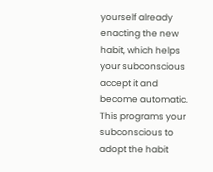yourself already enacting the new habit, which helps your subconscious accept it and become automatic. This programs your subconscious to adopt the habit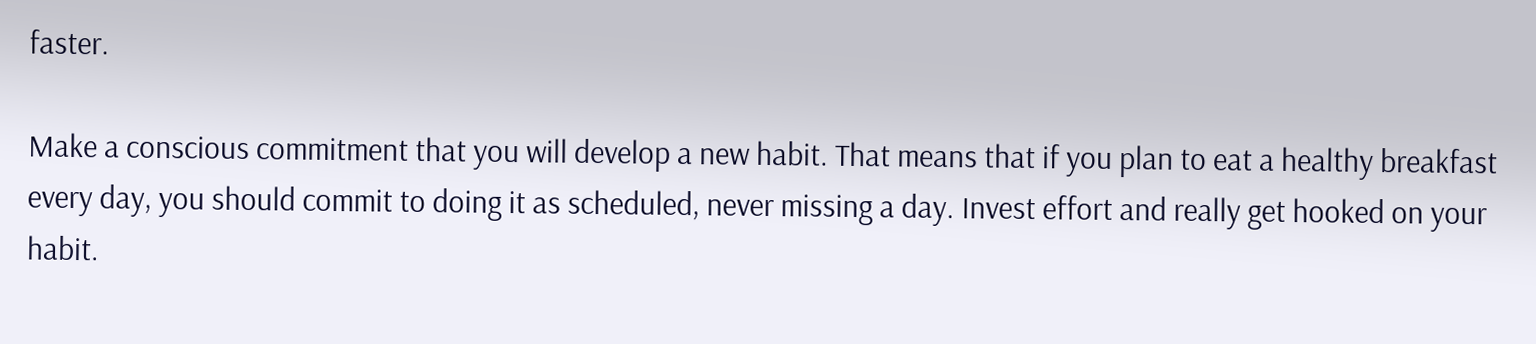faster.

Make a conscious commitment that you will develop a new habit. That means that if you plan to eat a healthy breakfast every day, you should commit to doing it as scheduled, never missing a day. Invest effort and really get hooked on your habit.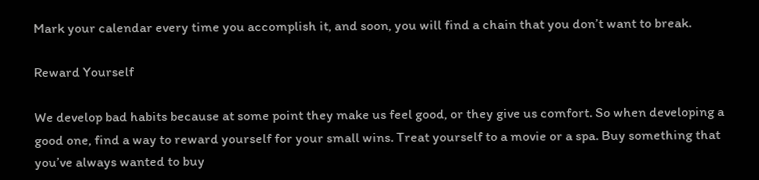Mark your calendar every time you accomplish it, and soon, you will find a chain that you don’t want to break.

Reward Yourself

We develop bad habits because at some point they make us feel good, or they give us comfort. So when developing a good one, find a way to reward yourself for your small wins. Treat yourself to a movie or a spa. Buy something that you’ve always wanted to buy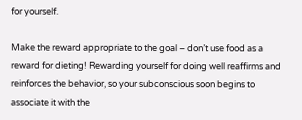for yourself.

Make the reward appropriate to the goal – don’t use food as a reward for dieting! Rewarding yourself for doing well reaffirms and reinforces the behavior, so your subconscious soon begins to associate it with the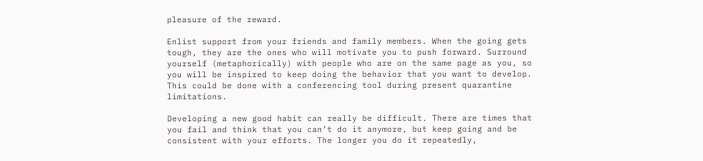pleasure of the reward.

Enlist support from your friends and family members. When the going gets tough, they are the ones who will motivate you to push forward. Surround yourself (metaphorically) with people who are on the same page as you, so you will be inspired to keep doing the behavior that you want to develop. This could be done with a conferencing tool during present quarantine limitations.

Developing a new good habit can really be difficult. There are times that you fail and think that you can’t do it anymore, but keep going and be consistent with your efforts. The longer you do it repeatedly,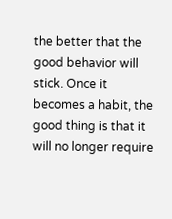the better that the good behavior will stick. Once it becomes a habit, the good thing is that it will no longer require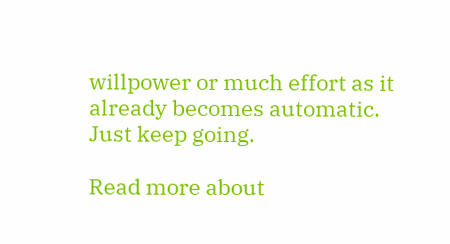willpower or much effort as it already becomes automatic. Just keep going.

Read more about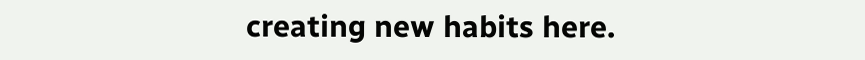creating new habits here.